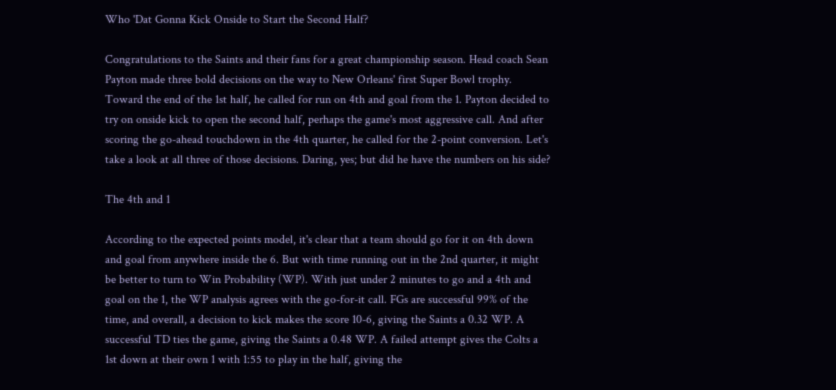Who 'Dat Gonna Kick Onside to Start the Second Half?

Congratulations to the Saints and their fans for a great championship season. Head coach Sean Payton made three bold decisions on the way to New Orleans' first Super Bowl trophy. Toward the end of the 1st half, he called for run on 4th and goal from the 1. Payton decided to try on onside kick to open the second half, perhaps the game's most aggressive call. And after scoring the go-ahead touchdown in the 4th quarter, he called for the 2-point conversion. Let's take a look at all three of those decisions. Daring, yes; but did he have the numbers on his side?

The 4th and 1

According to the expected points model, it's clear that a team should go for it on 4th down and goal from anywhere inside the 6. But with time running out in the 2nd quarter, it might be better to turn to Win Probability (WP). With just under 2 minutes to go and a 4th and goal on the 1, the WP analysis agrees with the go-for-it call. FGs are successful 99% of the time, and overall, a decision to kick makes the score 10-6, giving the Saints a 0.32 WP. A successful TD ties the game, giving the Saints a 0.48 WP. A failed attempt gives the Colts a 1st down at their own 1 with 1:55 to play in the half, giving the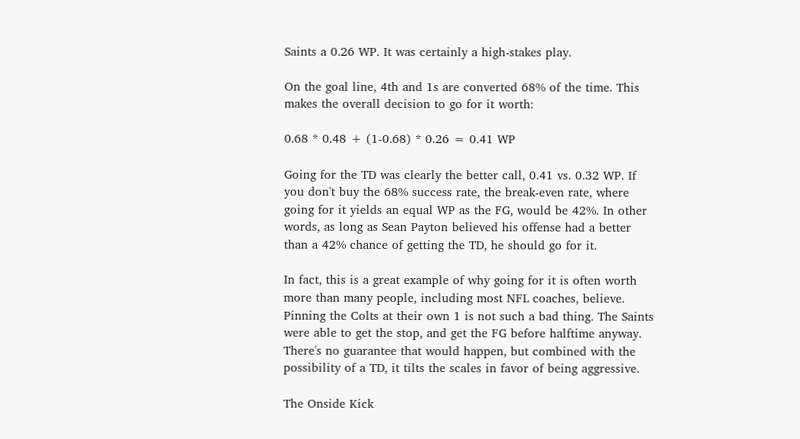Saints a 0.26 WP. It was certainly a high-stakes play.

On the goal line, 4th and 1s are converted 68% of the time. This makes the overall decision to go for it worth:

0.68 * 0.48 + (1-0.68) * 0.26 = 0.41 WP

Going for the TD was clearly the better call, 0.41 vs. 0.32 WP. If you don't buy the 68% success rate, the break-even rate, where going for it yields an equal WP as the FG, would be 42%. In other words, as long as Sean Payton believed his offense had a better than a 42% chance of getting the TD, he should go for it.

In fact, this is a great example of why going for it is often worth more than many people, including most NFL coaches, believe. Pinning the Colts at their own 1 is not such a bad thing. The Saints were able to get the stop, and get the FG before halftime anyway. There's no guarantee that would happen, but combined with the possibility of a TD, it tilts the scales in favor of being aggressive.

The Onside Kick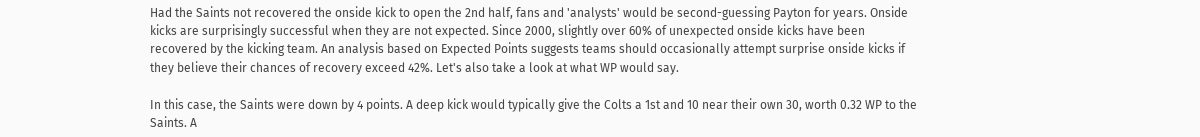Had the Saints not recovered the onside kick to open the 2nd half, fans and 'analysts' would be second-guessing Payton for years. Onside kicks are surprisingly successful when they are not expected. Since 2000, slightly over 60% of unexpected onside kicks have been recovered by the kicking team. An analysis based on Expected Points suggests teams should occasionally attempt surprise onside kicks if they believe their chances of recovery exceed 42%. Let's also take a look at what WP would say.

In this case, the Saints were down by 4 points. A deep kick would typically give the Colts a 1st and 10 near their own 30, worth 0.32 WP to the Saints. A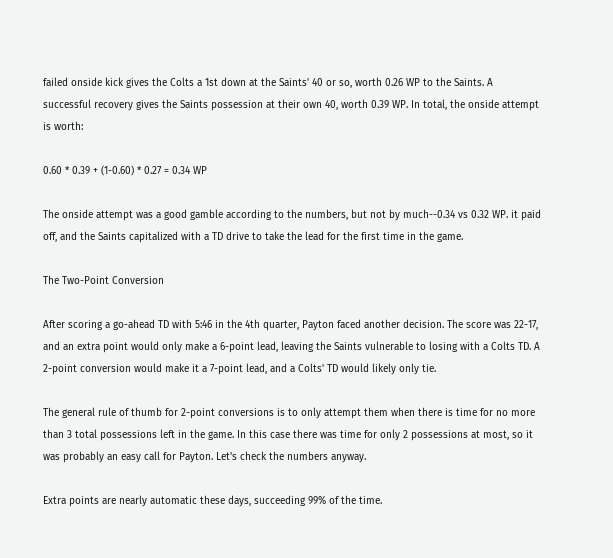failed onside kick gives the Colts a 1st down at the Saints' 40 or so, worth 0.26 WP to the Saints. A successful recovery gives the Saints possession at their own 40, worth 0.39 WP. In total, the onside attempt is worth:

0.60 * 0.39 + (1-0.60) * 0.27 = 0.34 WP

The onside attempt was a good gamble according to the numbers, but not by much--0.34 vs 0.32 WP. it paid off, and the Saints capitalized with a TD drive to take the lead for the first time in the game.

The Two-Point Conversion

After scoring a go-ahead TD with 5:46 in the 4th quarter, Payton faced another decision. The score was 22-17, and an extra point would only make a 6-point lead, leaving the Saints vulnerable to losing with a Colts TD. A 2-point conversion would make it a 7-point lead, and a Colts' TD would likely only tie.

The general rule of thumb for 2-point conversions is to only attempt them when there is time for no more than 3 total possessions left in the game. In this case there was time for only 2 possessions at most, so it was probably an easy call for Payton. Let's check the numbers anyway.

Extra points are nearly automatic these days, succeeding 99% of the time.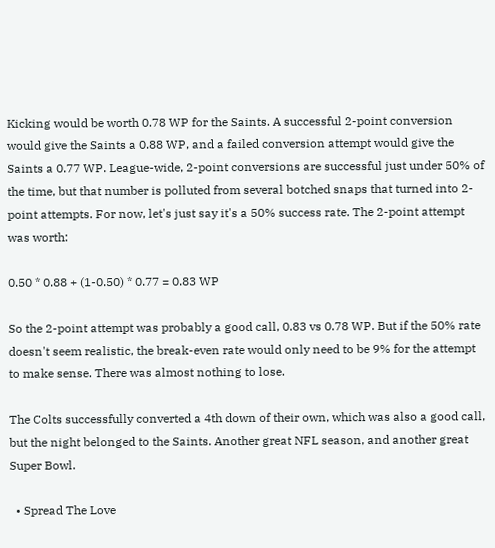Kicking would be worth 0.78 WP for the Saints. A successful 2-point conversion would give the Saints a 0.88 WP, and a failed conversion attempt would give the Saints a 0.77 WP. League-wide, 2-point conversions are successful just under 50% of the time, but that number is polluted from several botched snaps that turned into 2-point attempts. For now, let's just say it's a 50% success rate. The 2-point attempt was worth:

0.50 * 0.88 + (1-0.50) * 0.77 = 0.83 WP

So the 2-point attempt was probably a good call, 0.83 vs 0.78 WP. But if the 50% rate doesn't seem realistic, the break-even rate would only need to be 9% for the attempt to make sense. There was almost nothing to lose.

The Colts successfully converted a 4th down of their own, which was also a good call, but the night belonged to the Saints. Another great NFL season, and another great Super Bowl.

  • Spread The Love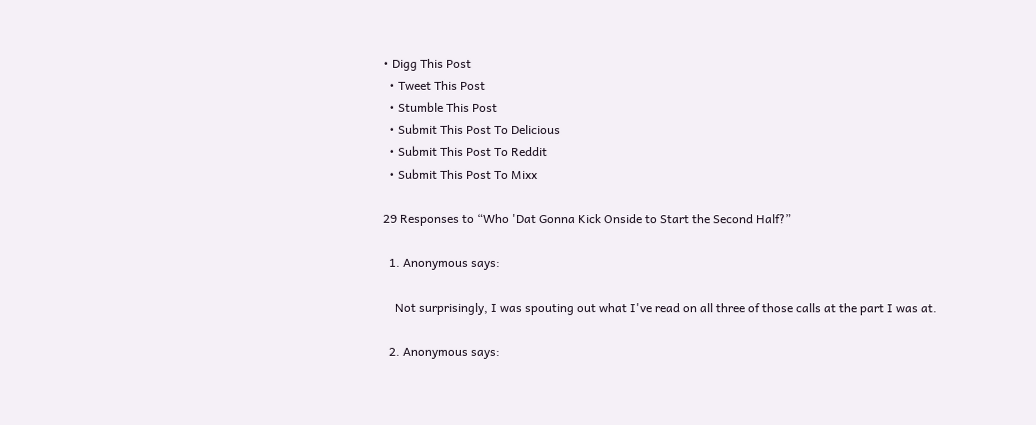• Digg This Post
  • Tweet This Post
  • Stumble This Post
  • Submit This Post To Delicious
  • Submit This Post To Reddit
  • Submit This Post To Mixx

29 Responses to “Who 'Dat Gonna Kick Onside to Start the Second Half?”

  1. Anonymous says:

    Not surprisingly, I was spouting out what I've read on all three of those calls at the part I was at.

  2. Anonymous says: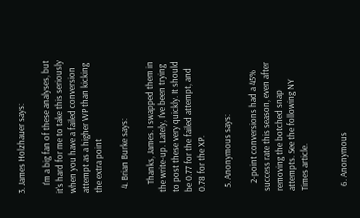3. James Holzhauer says:

    I'm a big fan of these analyses, but it's hard for me to take this seriously when you have a failed conversion attempt as a higher WP than kicking the extra point

  4. Brian Burke says:

    Thanks, James. I swapped them in the write-up. Lately, I've been trying to post these very quickly. It should be 0.77 for the failed attempt, and 0.78 for the XP.

  5. Anonymous says:

    2-point conversions had a 45% success rate this season, even after removing the botched snap attempts. See the following NY Times article.


  6. Anonymous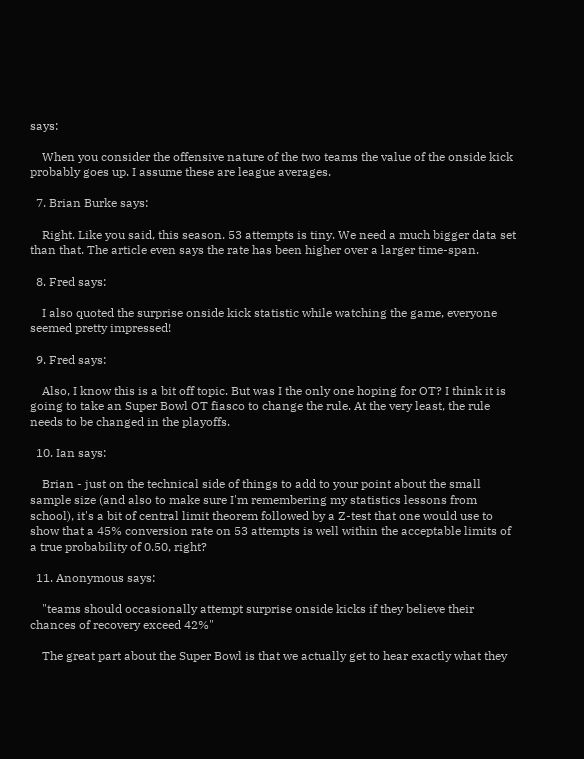says:

    When you consider the offensive nature of the two teams the value of the onside kick probably goes up. I assume these are league averages.

  7. Brian Burke says:

    Right. Like you said, this season. 53 attempts is tiny. We need a much bigger data set than that. The article even says the rate has been higher over a larger time-span.

  8. Fred says:

    I also quoted the surprise onside kick statistic while watching the game, everyone seemed pretty impressed!

  9. Fred says:

    Also, I know this is a bit off topic. But was I the only one hoping for OT? I think it is going to take an Super Bowl OT fiasco to change the rule. At the very least, the rule needs to be changed in the playoffs.

  10. Ian says:

    Brian - just on the technical side of things to add to your point about the small sample size (and also to make sure I'm remembering my statistics lessons from school), it's a bit of central limit theorem followed by a Z-test that one would use to show that a 45% conversion rate on 53 attempts is well within the acceptable limits of a true probability of 0.50, right?

  11. Anonymous says:

    "teams should occasionally attempt surprise onside kicks if they believe their chances of recovery exceed 42%"

    The great part about the Super Bowl is that we actually get to hear exactly what they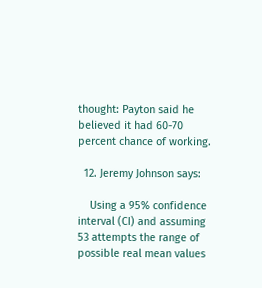thought: Payton said he believed it had 60-70 percent chance of working.

  12. Jeremy Johnson says:

    Using a 95% confidence interval (CI) and assuming 53 attempts the range of possible real mean values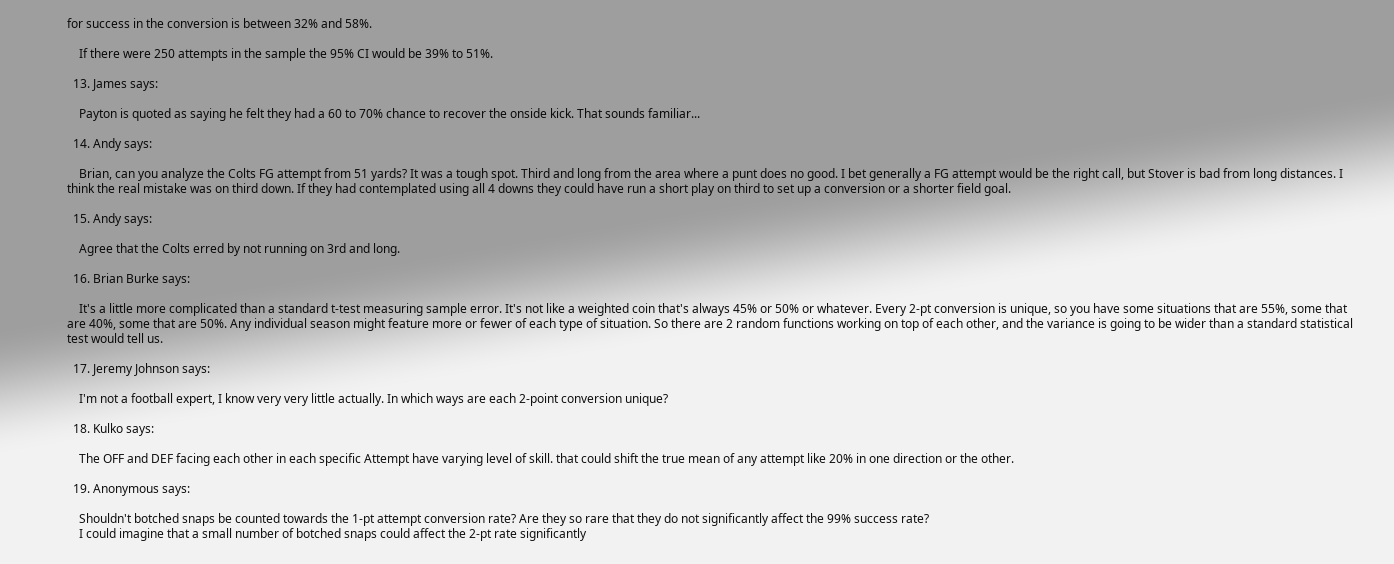for success in the conversion is between 32% and 58%.

    If there were 250 attempts in the sample the 95% CI would be 39% to 51%.

  13. James says:

    Payton is quoted as saying he felt they had a 60 to 70% chance to recover the onside kick. That sounds familiar...

  14. Andy says:

    Brian, can you analyze the Colts FG attempt from 51 yards? It was a tough spot. Third and long from the area where a punt does no good. I bet generally a FG attempt would be the right call, but Stover is bad from long distances. I think the real mistake was on third down. If they had contemplated using all 4 downs they could have run a short play on third to set up a conversion or a shorter field goal.

  15. Andy says:

    Agree that the Colts erred by not running on 3rd and long.

  16. Brian Burke says:

    It's a little more complicated than a standard t-test measuring sample error. It's not like a weighted coin that's always 45% or 50% or whatever. Every 2-pt conversion is unique, so you have some situations that are 55%, some that are 40%, some that are 50%. Any individual season might feature more or fewer of each type of situation. So there are 2 random functions working on top of each other, and the variance is going to be wider than a standard statistical test would tell us.

  17. Jeremy Johnson says:

    I'm not a football expert, I know very very little actually. In which ways are each 2-point conversion unique?

  18. Kulko says:

    The OFF and DEF facing each other in each specific Attempt have varying level of skill. that could shift the true mean of any attempt like 20% in one direction or the other.

  19. Anonymous says:

    Shouldn't botched snaps be counted towards the 1-pt attempt conversion rate? Are they so rare that they do not significantly affect the 99% success rate?
    I could imagine that a small number of botched snaps could affect the 2-pt rate significantly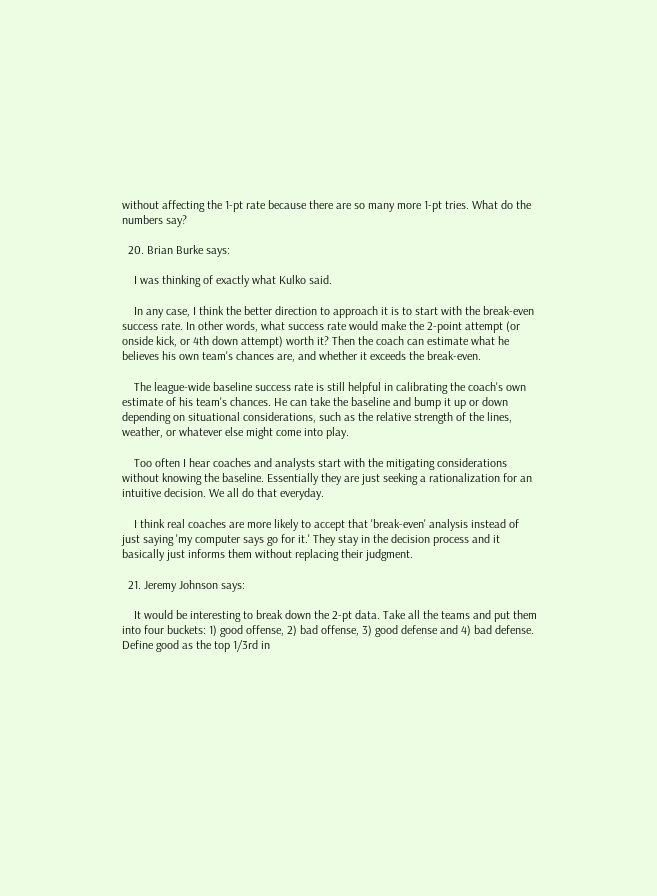without affecting the 1-pt rate because there are so many more 1-pt tries. What do the numbers say?

  20. Brian Burke says:

    I was thinking of exactly what Kulko said.

    In any case, I think the better direction to approach it is to start with the break-even success rate. In other words, what success rate would make the 2-point attempt (or onside kick, or 4th down attempt) worth it? Then the coach can estimate what he believes his own team's chances are, and whether it exceeds the break-even.

    The league-wide baseline success rate is still helpful in calibrating the coach's own estimate of his team's chances. He can take the baseline and bump it up or down depending on situational considerations, such as the relative strength of the lines, weather, or whatever else might come into play.

    Too often I hear coaches and analysts start with the mitigating considerations without knowing the baseline. Essentially they are just seeking a rationalization for an intuitive decision. We all do that everyday.

    I think real coaches are more likely to accept that 'break-even' analysis instead of just saying 'my computer says go for it.' They stay in the decision process and it basically just informs them without replacing their judgment.

  21. Jeremy Johnson says:

    It would be interesting to break down the 2-pt data. Take all the teams and put them into four buckets: 1) good offense, 2) bad offense, 3) good defense and 4) bad defense. Define good as the top 1/3rd in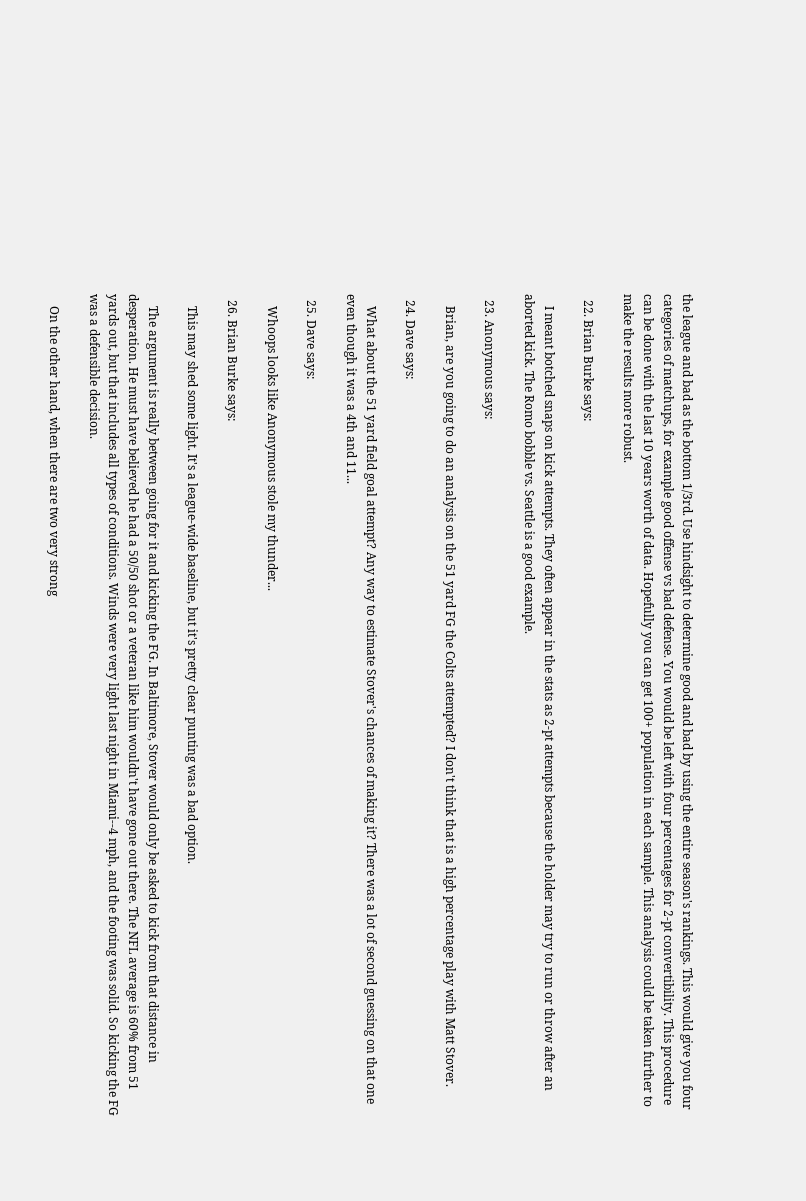the league and bad as the bottom 1/3rd. Use hindsight to determine good and bad by using the entire season's rankings. This would give you four categories of matchups, for example good offense vs bad defense. You would be left with four percentages for 2-pt convertibility. This procedure can be done with the last 10 years worth of data. Hopefully you can get 100+ population in each sample. This analysis could be taken further to make the results more robust.

  22. Brian Burke says:

    I meant botched snaps on kick attempts. They often appear in the stats as 2-pt attempts because the holder may try to run or throw after an aborted kick. The Romo bobble vs. Seattle is a good example.

  23. Anonymous says:

    Brian, are you going to do an analysis on the 51 yard FG the Colts attempted? I don't think that is a high percentage play with Matt Stover.

  24. Dave says:

    What about the 51 yard field goal attempt? Any way to estimate Stover's chances of making it? There was a lot of second guessing on that one even though it was a 4th and 11...

  25. Dave says:

    Whoops looks like Anonymous stole my thunder...

  26. Brian Burke says:

    This may shed some light. It's a league-wide baseline, but it's pretty clear punting was a bad option.

    The argument is really between going for it and kicking the FG. In Baltimore, Stover would only be asked to kick from that distance in desperation. He must have believed he had a 50/50 shot or a veteran like him wouldn't have gone out there. The NFL average is 60% from 51 yards out, but that includes all types of conditions. Winds were very light last night in Miami--4 mph, and the footing was solid. So kicking the FG was a defensible decision.

    On the other hand, when there are two very strong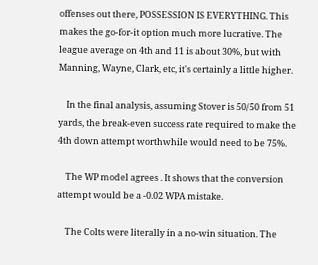offenses out there, POSSESSION IS EVERYTHING. This makes the go-for-it option much more lucrative. The league average on 4th and 11 is about 30%, but with Manning, Wayne, Clark, etc, it's certainly a little higher.

    In the final analysis, assuming Stover is 50/50 from 51 yards, the break-even success rate required to make the 4th down attempt worthwhile would need to be 75%.

    The WP model agrees . It shows that the conversion attempt would be a -0.02 WPA mistake.

    The Colts were literally in a no-win situation. The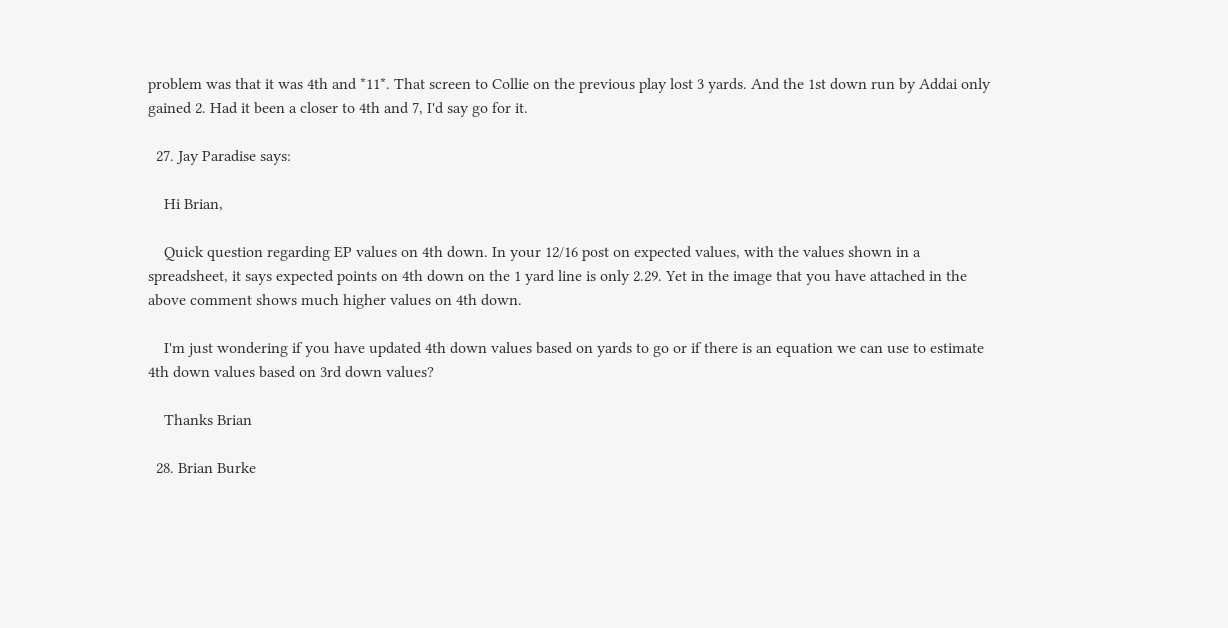problem was that it was 4th and *11*. That screen to Collie on the previous play lost 3 yards. And the 1st down run by Addai only gained 2. Had it been a closer to 4th and 7, I'd say go for it.

  27. Jay Paradise says:

    Hi Brian,

    Quick question regarding EP values on 4th down. In your 12/16 post on expected values, with the values shown in a spreadsheet, it says expected points on 4th down on the 1 yard line is only 2.29. Yet in the image that you have attached in the above comment shows much higher values on 4th down.

    I'm just wondering if you have updated 4th down values based on yards to go or if there is an equation we can use to estimate 4th down values based on 3rd down values?

    Thanks Brian

  28. Brian Burke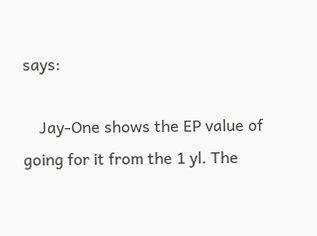says:

    Jay-One shows the EP value of going for it from the 1 yl. The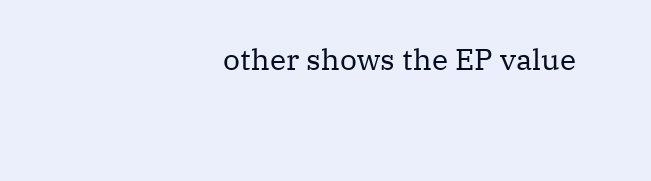other shows the EP value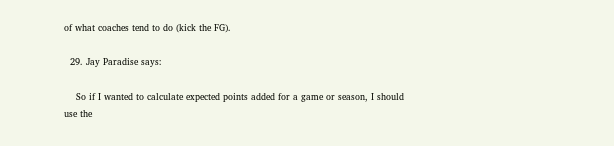of what coaches tend to do (kick the FG).

  29. Jay Paradise says:

    So if I wanted to calculate expected points added for a game or season, I should use the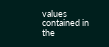values contained in the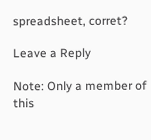spreadsheet, corret?

Leave a Reply

Note: Only a member of this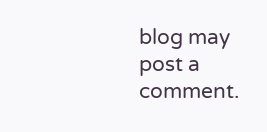blog may post a comment.